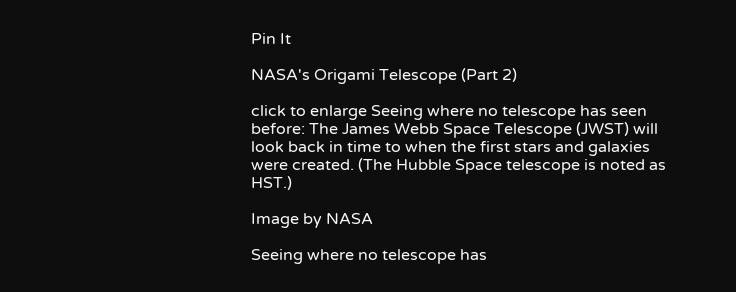Pin It

NASA's Origami Telescope (Part 2)

click to enlarge Seeing where no telescope has seen before: The James Webb Space Telescope (JWST) will look back in time to when the first stars and galaxies were created. (The Hubble Space telescope is noted as HST.)

Image by NASA

Seeing where no telescope has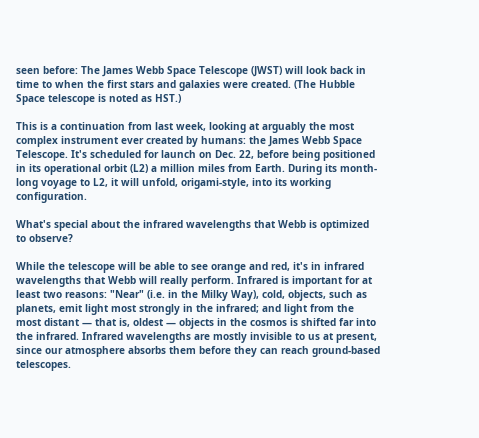seen before: The James Webb Space Telescope (JWST) will look back in time to when the first stars and galaxies were created. (The Hubble Space telescope is noted as HST.)

This is a continuation from last week, looking at arguably the most complex instrument ever created by humans: the James Webb Space Telescope. It's scheduled for launch on Dec. 22, before being positioned in its operational orbit (L2) a million miles from Earth. During its month-long voyage to L2, it will unfold, origami-style, into its working configuration.

What's special about the infrared wavelengths that Webb is optimized to observe?

While the telescope will be able to see orange and red, it's in infrared wavelengths that Webb will really perform. Infrared is important for at least two reasons: "Near" (i.e. in the Milky Way), cold, objects, such as planets, emit light most strongly in the infrared; and light from the most distant — that is, oldest — objects in the cosmos is shifted far into the infrared. Infrared wavelengths are mostly invisible to us at present, since our atmosphere absorbs them before they can reach ground-based telescopes.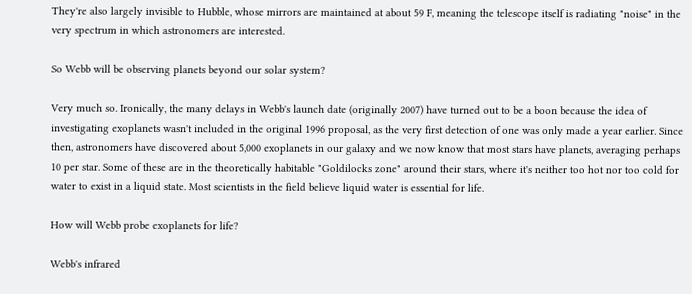They're also largely invisible to Hubble, whose mirrors are maintained at about 59 F, meaning the telescope itself is radiating "noise" in the very spectrum in which astronomers are interested.

So Webb will be observing planets beyond our solar system?

Very much so. Ironically, the many delays in Webb's launch date (originally 2007) have turned out to be a boon because the idea of investigating exoplanets wasn't included in the original 1996 proposal, as the very first detection of one was only made a year earlier. Since then, astronomers have discovered about 5,000 exoplanets in our galaxy and we now know that most stars have planets, averaging perhaps 10 per star. Some of these are in the theoretically habitable "Goldilocks zone" around their stars, where it's neither too hot nor too cold for water to exist in a liquid state. Most scientists in the field believe liquid water is essential for life.

How will Webb probe exoplanets for life?

Webb's infrared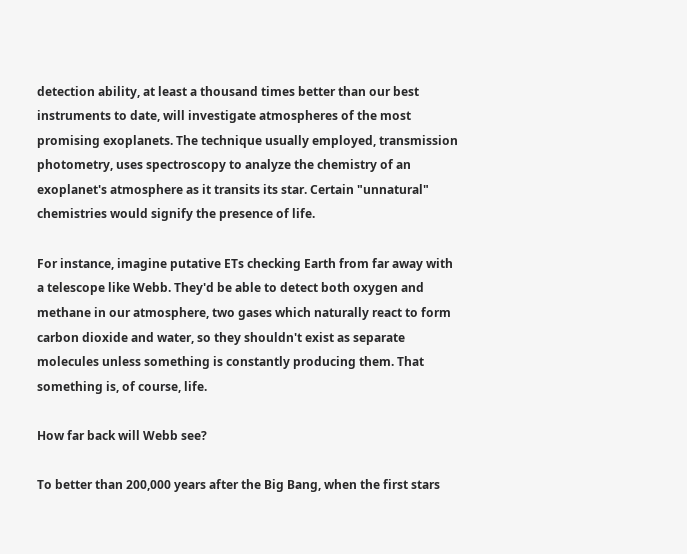detection ability, at least a thousand times better than our best instruments to date, will investigate atmospheres of the most promising exoplanets. The technique usually employed, transmission photometry, uses spectroscopy to analyze the chemistry of an exoplanet's atmosphere as it transits its star. Certain "unnatural" chemistries would signify the presence of life.

For instance, imagine putative ETs checking Earth from far away with a telescope like Webb. They'd be able to detect both oxygen and methane in our atmosphere, two gases which naturally react to form carbon dioxide and water, so they shouldn't exist as separate molecules unless something is constantly producing them. That something is, of course, life.

How far back will Webb see?

To better than 200,000 years after the Big Bang, when the first stars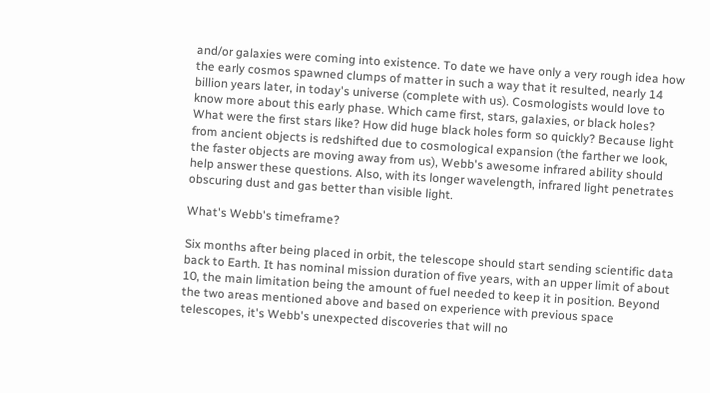and/or galaxies were coming into existence. To date we have only a very rough idea how the early cosmos spawned clumps of matter in such a way that it resulted, nearly 14 billion years later, in today's universe (complete with us). Cosmologists would love to know more about this early phase. Which came first, stars, galaxies, or black holes? What were the first stars like? How did huge black holes form so quickly? Because light from ancient objects is redshifted due to cosmological expansion (the farther we look, the faster objects are moving away from us), Webb's awesome infrared ability should help answer these questions. Also, with its longer wavelength, infrared light penetrates obscuring dust and gas better than visible light.

What's Webb's timeframe?

Six months after being placed in orbit, the telescope should start sending scientific data back to Earth. It has nominal mission duration of five years, with an upper limit of about 10, the main limitation being the amount of fuel needed to keep it in position. Beyond the two areas mentioned above and based on experience with previous space telescopes, it's Webb's unexpected discoveries that will no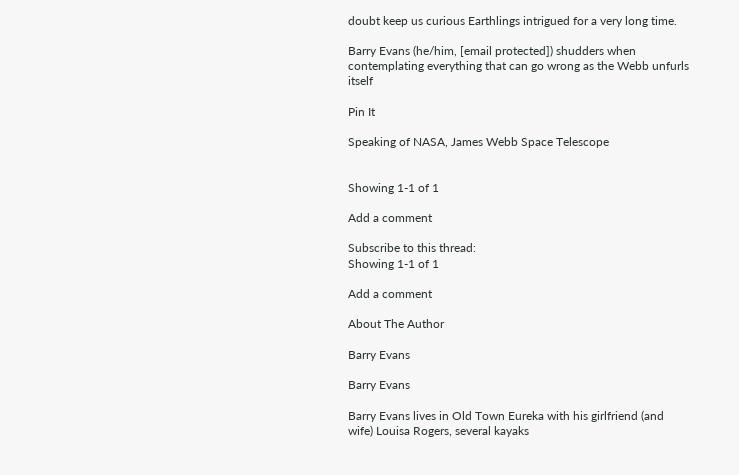doubt keep us curious Earthlings intrigued for a very long time.

Barry Evans (he/him, [email protected]) shudders when contemplating everything that can go wrong as the Webb unfurls itself

Pin It

Speaking of NASA, James Webb Space Telescope


Showing 1-1 of 1

Add a comment

Subscribe to this thread:
Showing 1-1 of 1

Add a comment

About The Author

Barry Evans

Barry Evans

Barry Evans lives in Old Town Eureka with his girlfriend (and wife) Louisa Rogers, several kayaks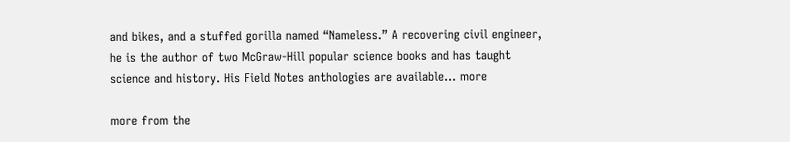and bikes, and a stuffed gorilla named “Nameless.” A recovering civil engineer, he is the author of two McGraw-Hill popular science books and has taught science and history. His Field Notes anthologies are available... more

more from the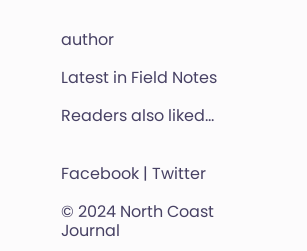author

Latest in Field Notes

Readers also liked…


Facebook | Twitter

© 2024 North Coast Journal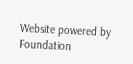Website powered by Foundation